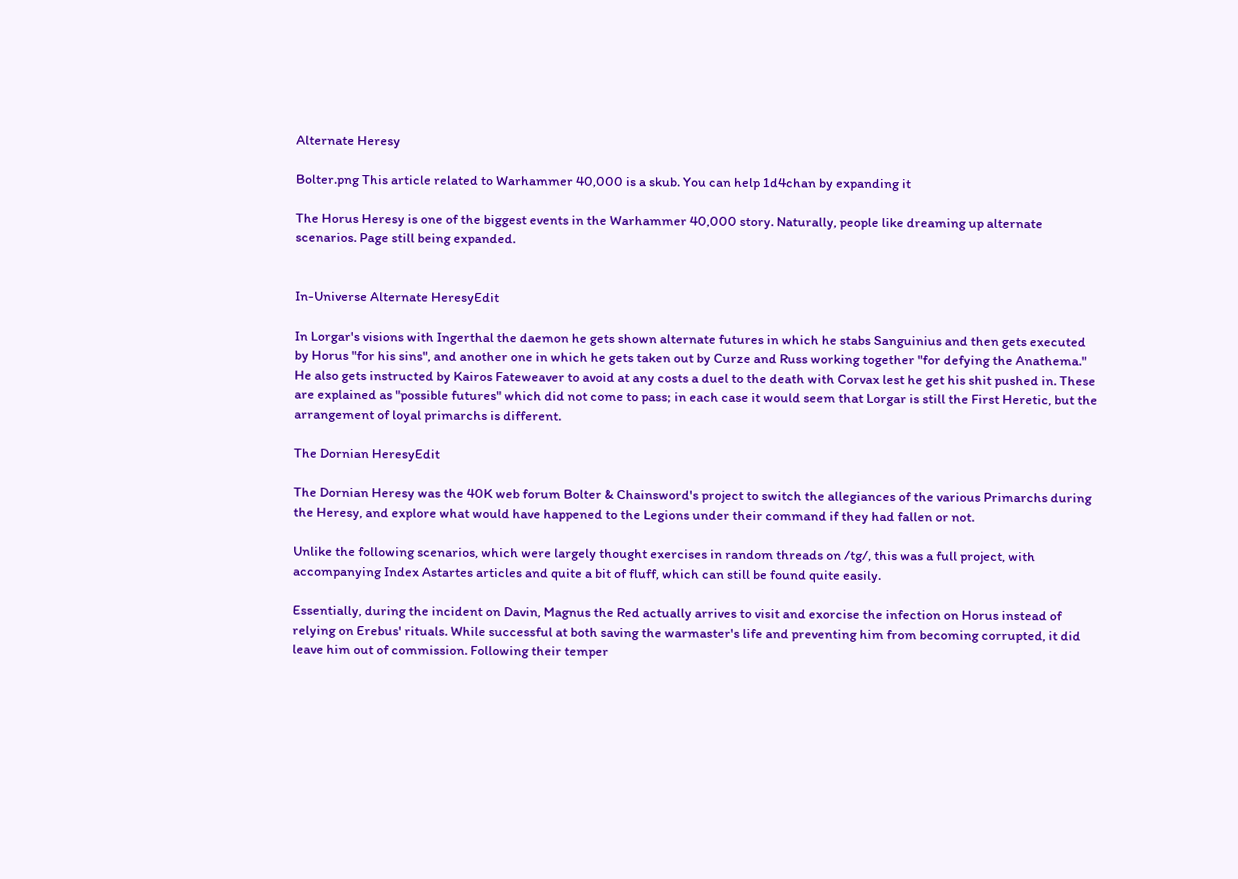Alternate Heresy

Bolter.png This article related to Warhammer 40,000 is a skub. You can help 1d4chan by expanding it

The Horus Heresy is one of the biggest events in the Warhammer 40,000 story. Naturally, people like dreaming up alternate scenarios. Page still being expanded.


In-Universe Alternate HeresyEdit

In Lorgar's visions with Ingerthal the daemon he gets shown alternate futures in which he stabs Sanguinius and then gets executed by Horus "for his sins", and another one in which he gets taken out by Curze and Russ working together "for defying the Anathema." He also gets instructed by Kairos Fateweaver to avoid at any costs a duel to the death with Corvax lest he get his shit pushed in. These are explained as "possible futures" which did not come to pass; in each case it would seem that Lorgar is still the First Heretic, but the arrangement of loyal primarchs is different.

The Dornian HeresyEdit

The Dornian Heresy was the 40K web forum Bolter & Chainsword's project to switch the allegiances of the various Primarchs during the Heresy, and explore what would have happened to the Legions under their command if they had fallen or not.

Unlike the following scenarios, which were largely thought exercises in random threads on /tg/, this was a full project, with accompanying Index Astartes articles and quite a bit of fluff, which can still be found quite easily.

Essentially, during the incident on Davin, Magnus the Red actually arrives to visit and exorcise the infection on Horus instead of relying on Erebus' rituals. While successful at both saving the warmaster's life and preventing him from becoming corrupted, it did leave him out of commission. Following their temper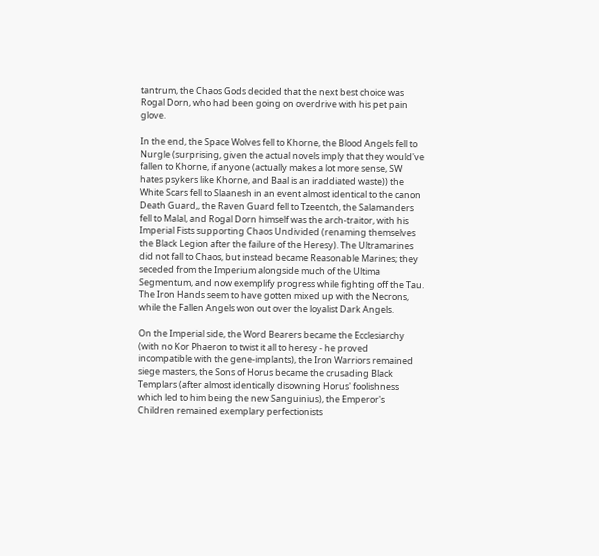tantrum, the Chaos Gods decided that the next best choice was Rogal Dorn, who had been going on overdrive with his pet pain glove.

In the end, the Space Wolves fell to Khorne, the Blood Angels fell to Nurgle (surprising, given the actual novels imply that they would've fallen to Khorne, if anyone (actually makes a lot more sense, SW hates psykers like Khorne, and Baal is an iraddiated waste)) the White Scars fell to Slaanesh in an event almost identical to the canon Death Guard,, the Raven Guard fell to Tzeentch, the Salamanders fell to Malal, and Rogal Dorn himself was the arch-traitor, with his Imperial Fists supporting Chaos Undivided (renaming themselves the Black Legion after the failure of the Heresy). The Ultramarines did not fall to Chaos, but instead became Reasonable Marines; they seceded from the Imperium alongside much of the Ultima Segmentum, and now exemplify progress while fighting off the Tau. The Iron Hands seem to have gotten mixed up with the Necrons, while the Fallen Angels won out over the loyalist Dark Angels.

On the Imperial side, the Word Bearers became the Ecclesiarchy (with no Kor Phaeron to twist it all to heresy - he proved incompatible with the gene-implants), the Iron Warriors remained siege masters, the Sons of Horus became the crusading Black Templars (after almost identically disowning Horus' foolishness which led to him being the new Sanguinius), the Emperor's Children remained exemplary perfectionists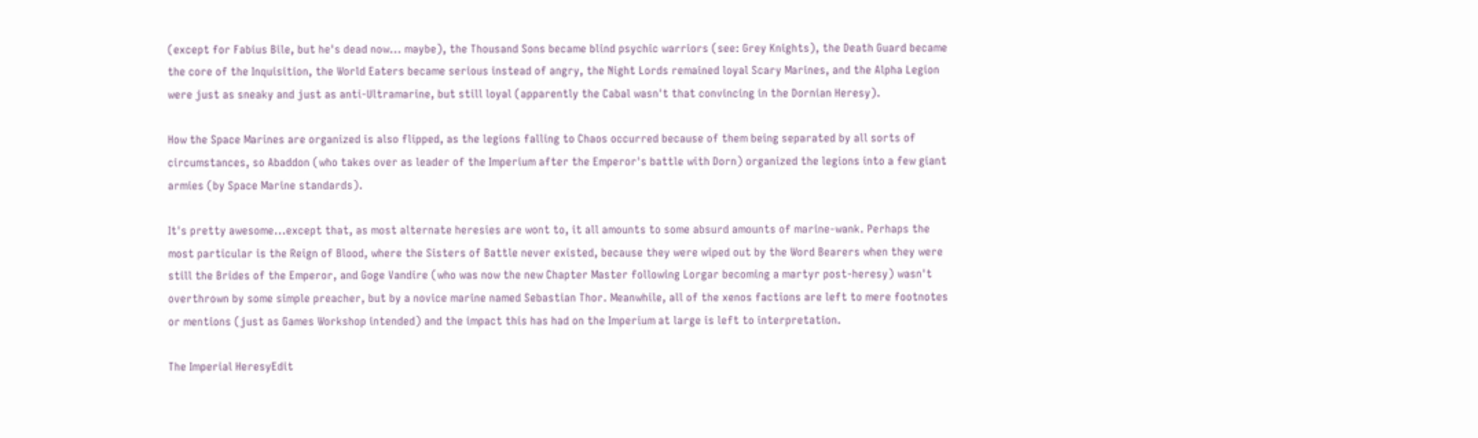(except for Fabius Bile, but he's dead now... maybe), the Thousand Sons became blind psychic warriors (see: Grey Knights), the Death Guard became the core of the Inquisition, the World Eaters became serious instead of angry, the Night Lords remained loyal Scary Marines, and the Alpha Legion were just as sneaky and just as anti-Ultramarine, but still loyal (apparently the Cabal wasn't that convincing in the Dornian Heresy).

How the Space Marines are organized is also flipped, as the legions falling to Chaos occurred because of them being separated by all sorts of circumstances, so Abaddon (who takes over as leader of the Imperium after the Emperor's battle with Dorn) organized the legions into a few giant armies (by Space Marine standards).

It's pretty awesome...except that, as most alternate heresies are wont to, it all amounts to some absurd amounts of marine-wank. Perhaps the most particular is the Reign of Blood, where the Sisters of Battle never existed, because they were wiped out by the Word Bearers when they were still the Brides of the Emperor, and Goge Vandire (who was now the new Chapter Master following Lorgar becoming a martyr post-heresy) wasn't overthrown by some simple preacher, but by a novice marine named Sebastian Thor. Meanwhile, all of the xenos factions are left to mere footnotes or mentions (just as Games Workshop intended) and the impact this has had on the Imperium at large is left to interpretation.

The Imperial HeresyEdit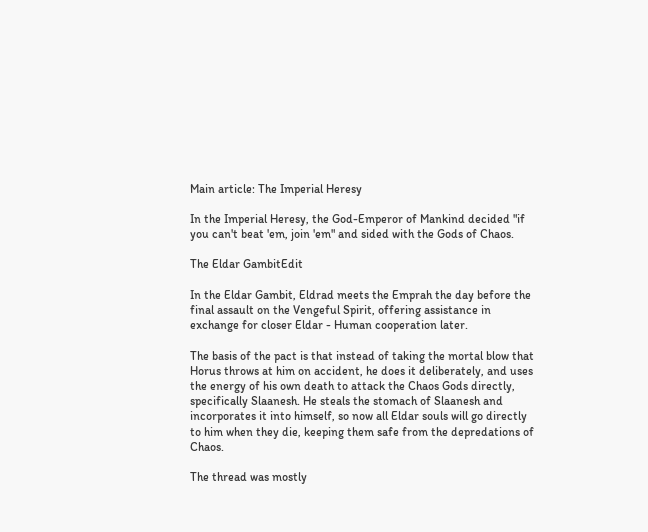Main article: The Imperial Heresy

In the Imperial Heresy, the God-Emperor of Mankind decided "if you can't beat 'em, join 'em" and sided with the Gods of Chaos.

The Eldar GambitEdit

In the Eldar Gambit, Eldrad meets the Emprah the day before the final assault on the Vengeful Spirit, offering assistance in exchange for closer Eldar - Human cooperation later.

The basis of the pact is that instead of taking the mortal blow that Horus throws at him on accident, he does it deliberately, and uses the energy of his own death to attack the Chaos Gods directly, specifically Slaanesh. He steals the stomach of Slaanesh and incorporates it into himself, so now all Eldar souls will go directly to him when they die, keeping them safe from the depredations of Chaos.

The thread was mostly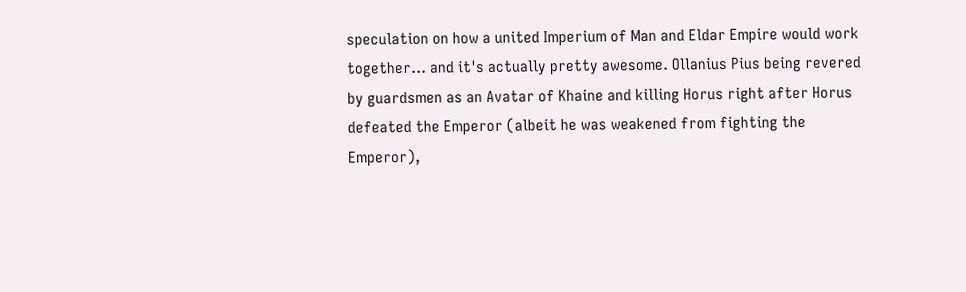speculation on how a united Imperium of Man and Eldar Empire would work together... and it's actually pretty awesome. Ollanius Pius being revered by guardsmen as an Avatar of Khaine and killing Horus right after Horus defeated the Emperor (albeit he was weakened from fighting the Emperor),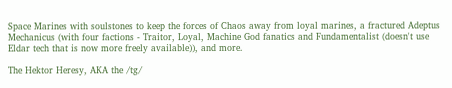Space Marines with soulstones to keep the forces of Chaos away from loyal marines, a fractured Adeptus Mechanicus (with four factions - Traitor, Loyal, Machine God fanatics and Fundamentalist (doesn't use Eldar tech that is now more freely available)), and more.

The Hektor Heresy, AKA the /tg/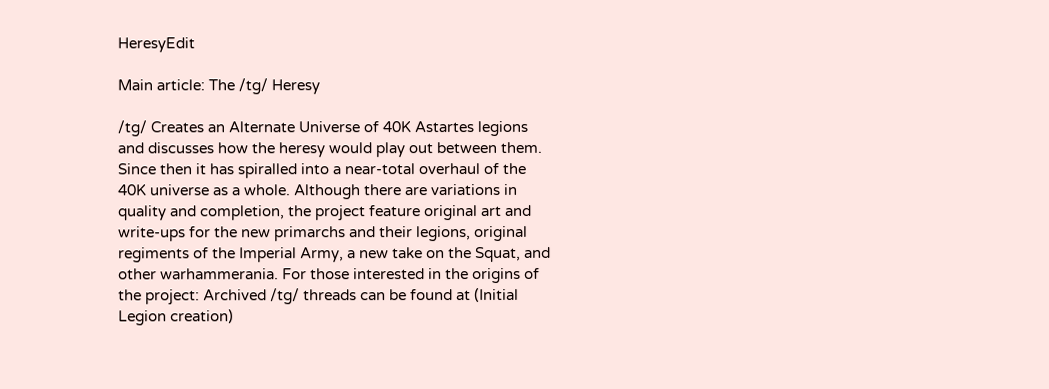HeresyEdit

Main article: The /tg/ Heresy

/tg/ Creates an Alternate Universe of 40K Astartes legions and discusses how the heresy would play out between them. Since then it has spiralled into a near-total overhaul of the 40K universe as a whole. Although there are variations in quality and completion, the project feature original art and write-ups for the new primarchs and their legions, original regiments of the Imperial Army, a new take on the Squat, and other warhammerania. For those interested in the origins of the project: Archived /tg/ threads can be found at (Initial Legion creation)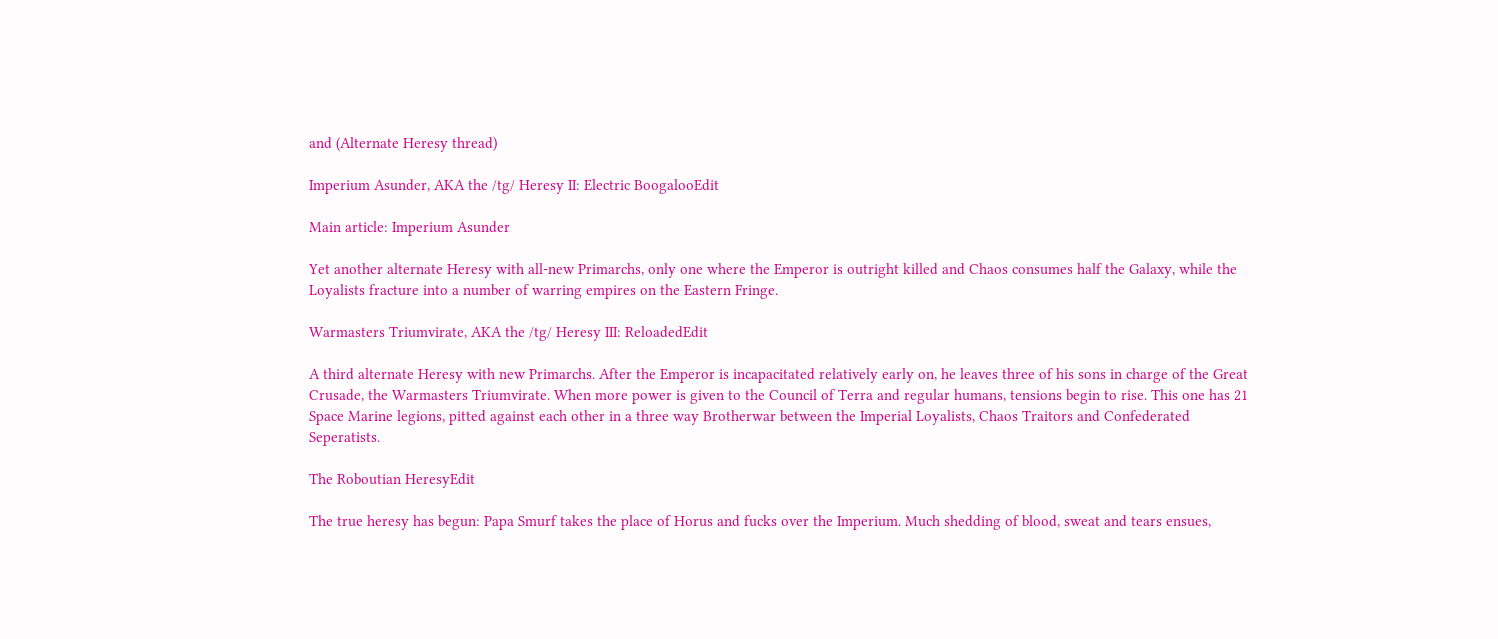and (Alternate Heresy thread)

Imperium Asunder, AKA the /tg/ Heresy II: Electric BoogalooEdit

Main article: Imperium Asunder

Yet another alternate Heresy with all-new Primarchs, only one where the Emperor is outright killed and Chaos consumes half the Galaxy, while the Loyalists fracture into a number of warring empires on the Eastern Fringe.

Warmasters Triumvirate, AKA the /tg/ Heresy III: ReloadedEdit

A third alternate Heresy with new Primarchs. After the Emperor is incapacitated relatively early on, he leaves three of his sons in charge of the Great Crusade, the Warmasters Triumvirate. When more power is given to the Council of Terra and regular humans, tensions begin to rise. This one has 21 Space Marine legions, pitted against each other in a three way Brotherwar between the Imperial Loyalists, Chaos Traitors and Confederated Seperatists.

The Roboutian HeresyEdit

The true heresy has begun: Papa Smurf takes the place of Horus and fucks over the Imperium. Much shedding of blood, sweat and tears ensues,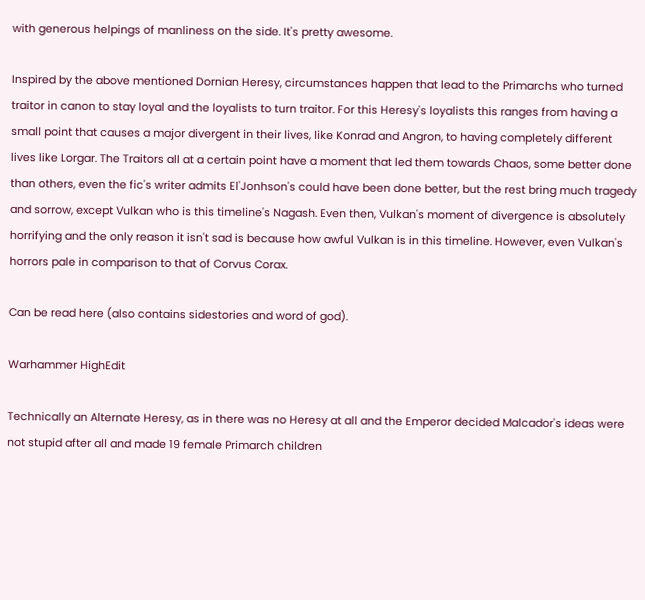with generous helpings of manliness on the side. It's pretty awesome.

Inspired by the above mentioned Dornian Heresy, circumstances happen that lead to the Primarchs who turned traitor in canon to stay loyal and the loyalists to turn traitor. For this Heresy's loyalists this ranges from having a small point that causes a major divergent in their lives, like Konrad and Angron, to having completely different lives like Lorgar. The Traitors all at a certain point have a moment that led them towards Chaos, some better done than others, even the fic's writer admits El'Jonhson's could have been done better, but the rest bring much tragedy and sorrow, except Vulkan who is this timeline's Nagash. Even then, Vulkan's moment of divergence is absolutely horrifying and the only reason it isn't sad is because how awful Vulkan is in this timeline. However, even Vulkan's horrors pale in comparison to that of Corvus Corax.

Can be read here (also contains sidestories and word of god).

Warhammer HighEdit

Technically an Alternate Heresy, as in there was no Heresy at all and the Emperor decided Malcador's ideas were not stupid after all and made 19 female Primarch children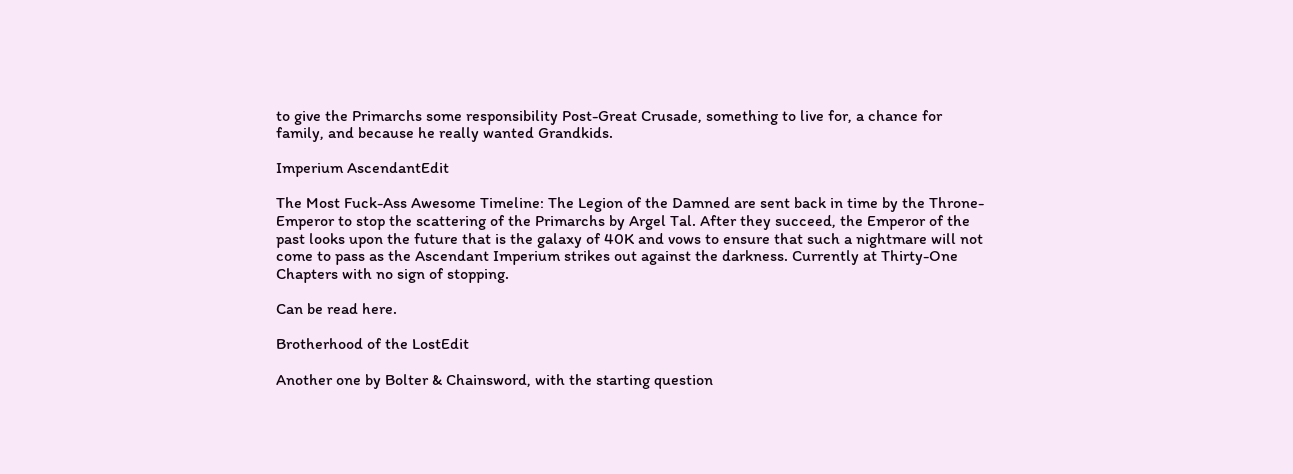to give the Primarchs some responsibility Post-Great Crusade, something to live for, a chance for family, and because he really wanted Grandkids.

Imperium AscendantEdit

The Most Fuck-Ass Awesome Timeline: The Legion of the Damned are sent back in time by the Throne-Emperor to stop the scattering of the Primarchs by Argel Tal. After they succeed, the Emperor of the past looks upon the future that is the galaxy of 40K and vows to ensure that such a nightmare will not come to pass as the Ascendant Imperium strikes out against the darkness. Currently at Thirty-One Chapters with no sign of stopping.

Can be read here.

Brotherhood of the LostEdit

Another one by Bolter & Chainsword, with the starting question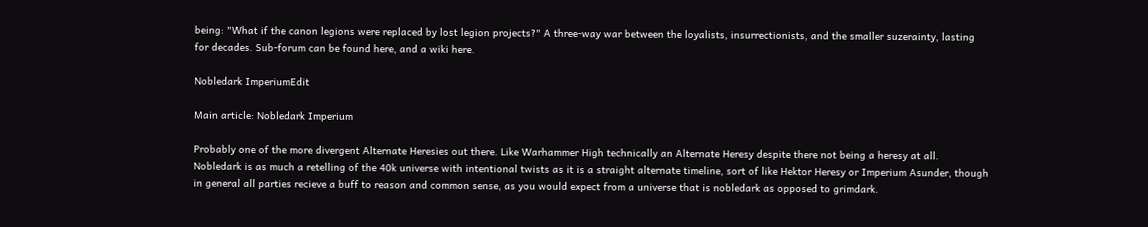being: "What if the canon legions were replaced by lost legion projects?" A three-way war between the loyalists, insurrectionists, and the smaller suzerainty, lasting for decades. Sub-forum can be found here, and a wiki here.

Nobledark ImperiumEdit

Main article: Nobledark Imperium

Probably one of the more divergent Alternate Heresies out there. Like Warhammer High technically an Alternate Heresy despite there not being a heresy at all. Nobledark is as much a retelling of the 40k universe with intentional twists as it is a straight alternate timeline, sort of like Hektor Heresy or Imperium Asunder, though in general all parties recieve a buff to reason and common sense, as you would expect from a universe that is nobledark as opposed to grimdark.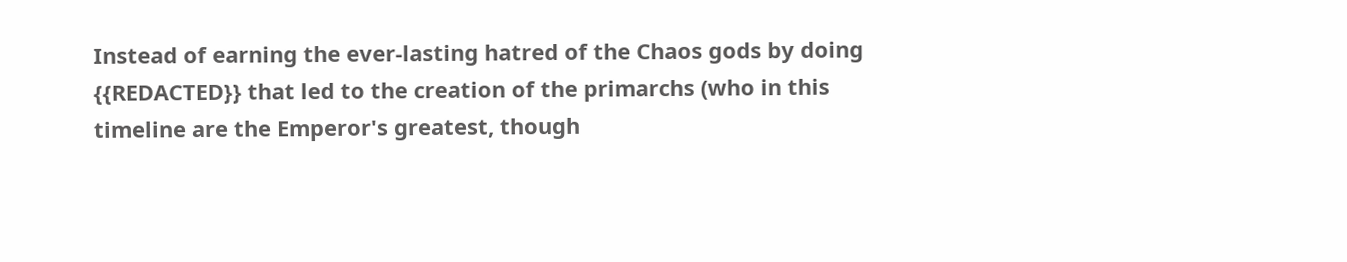Instead of earning the ever-lasting hatred of the Chaos gods by doing {{REDACTED}} that led to the creation of the primarchs (who in this timeline are the Emperor's greatest, though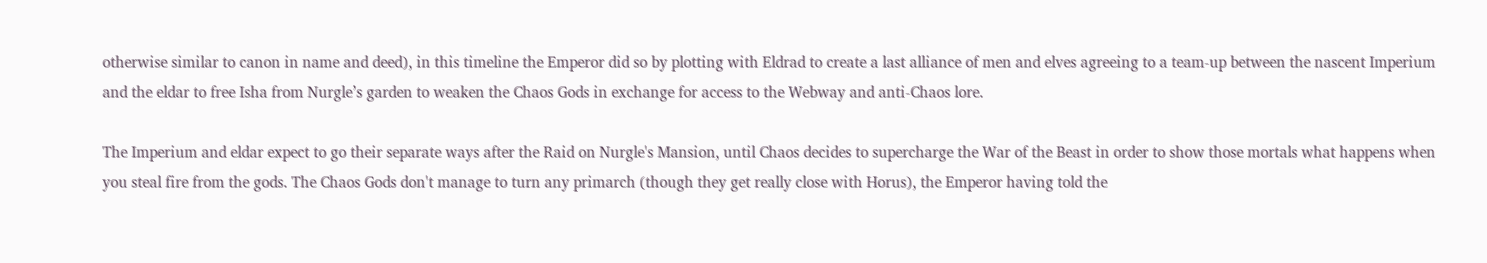otherwise similar to canon in name and deed), in this timeline the Emperor did so by plotting with Eldrad to create a last alliance of men and elves agreeing to a team-up between the nascent Imperium and the eldar to free Isha from Nurgle’s garden to weaken the Chaos Gods in exchange for access to the Webway and anti-Chaos lore.

The Imperium and eldar expect to go their separate ways after the Raid on Nurgle's Mansion, until Chaos decides to supercharge the War of the Beast in order to show those mortals what happens when you steal fire from the gods. The Chaos Gods don't manage to turn any primarch (though they get really close with Horus), the Emperor having told the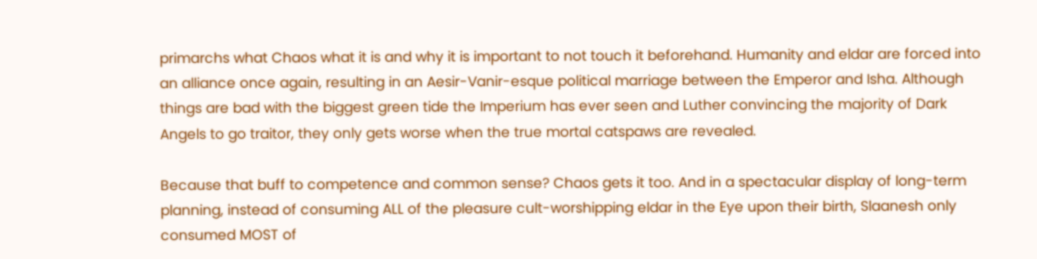primarchs what Chaos what it is and why it is important to not touch it beforehand. Humanity and eldar are forced into an alliance once again, resulting in an Aesir-Vanir-esque political marriage between the Emperor and Isha. Although things are bad with the biggest green tide the Imperium has ever seen and Luther convincing the majority of Dark Angels to go traitor, they only gets worse when the true mortal catspaws are revealed.

Because that buff to competence and common sense? Chaos gets it too. And in a spectacular display of long-term planning, instead of consuming ALL of the pleasure cult-worshipping eldar in the Eye upon their birth, Slaanesh only consumed MOST of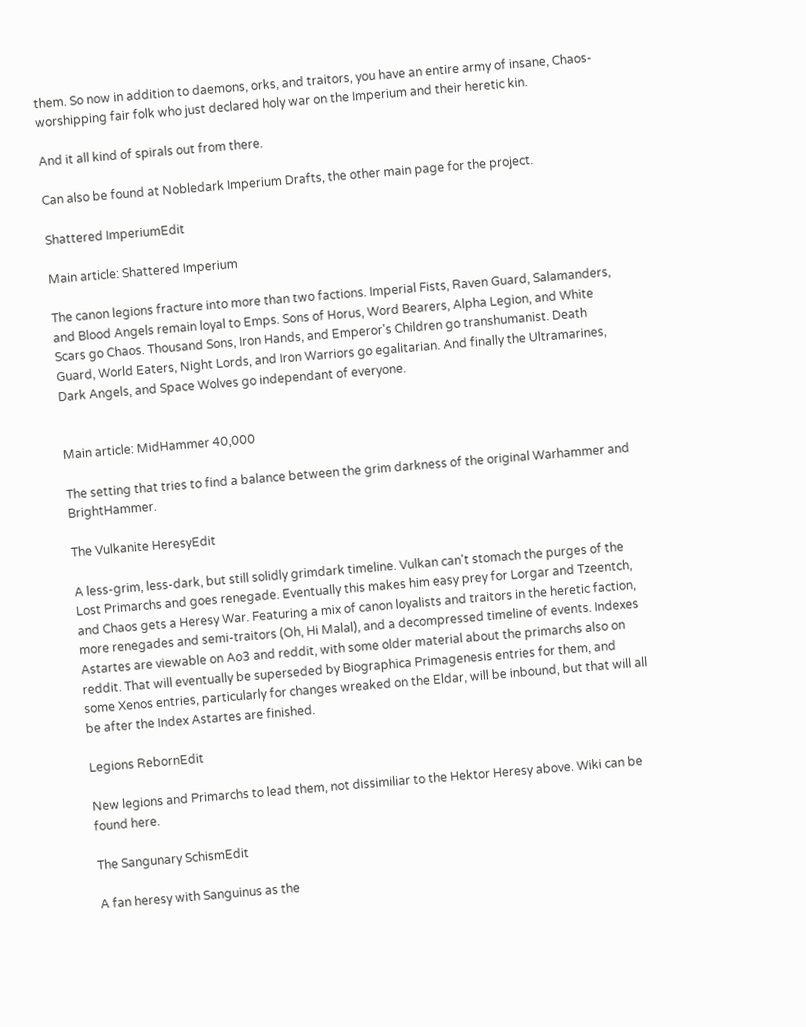them. So now in addition to daemons, orks, and traitors, you have an entire army of insane, Chaos-worshipping fair folk who just declared holy war on the Imperium and their heretic kin.

And it all kind of spirals out from there.

Can also be found at Nobledark Imperium Drafts, the other main page for the project.

Shattered ImperiumEdit

Main article: Shattered Imperium

The canon legions fracture into more than two factions. Imperial Fists, Raven Guard, Salamanders, and Blood Angels remain loyal to Emps. Sons of Horus, Word Bearers, Alpha Legion, and White Scars go Chaos. Thousand Sons, Iron Hands, and Emperor's Children go transhumanist. Death Guard, World Eaters, Night Lords, and Iron Warriors go egalitarian. And finally the Ultramarines, Dark Angels, and Space Wolves go independant of everyone.


Main article: MidHammer 40,000

The setting that tries to find a balance between the grim darkness of the original Warhammer and BrightHammer.

The Vulkanite HeresyEdit

A less-grim, less-dark, but still solidly grimdark timeline. Vulkan can't stomach the purges of the Lost Primarchs and goes renegade. Eventually this makes him easy prey for Lorgar and Tzeentch, and Chaos gets a Heresy War. Featuring a mix of canon loyalists and traitors in the heretic faction, more renegades and semi-traitors (Oh, Hi Malal), and a decompressed timeline of events. Indexes Astartes are viewable on Ao3 and reddit, with some older material about the primarchs also on reddit. That will eventually be superseded by Biographica Primagenesis entries for them, and some Xenos entries, particularly for changes wreaked on the Eldar, will be inbound, but that will all be after the Index Astartes are finished.

Legions RebornEdit

New legions and Primarchs to lead them, not dissimiliar to the Hektor Heresy above. Wiki can be found here.

The Sangunary SchismEdit

A fan heresy with Sanguinus as the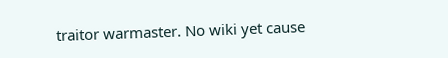traitor warmaster. No wiki yet cause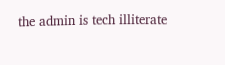the admin is tech illiterate